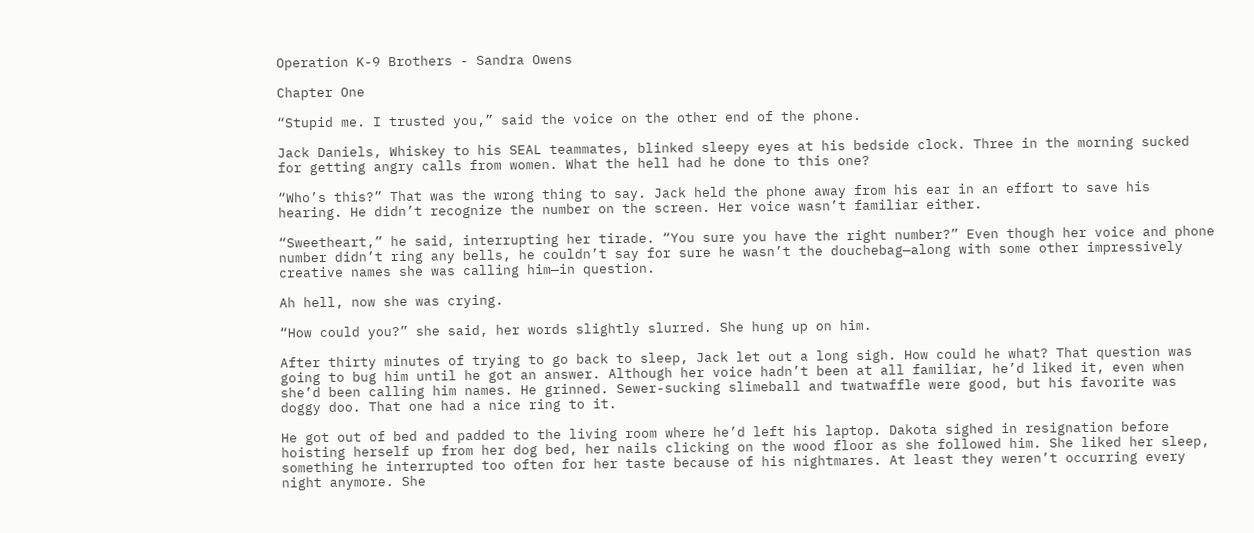Operation K-9 Brothers - Sandra Owens

Chapter One

“Stupid me. I trusted you,” said the voice on the other end of the phone.

Jack Daniels, Whiskey to his SEAL teammates, blinked sleepy eyes at his bedside clock. Three in the morning sucked for getting angry calls from women. What the hell had he done to this one?

“Who’s this?” That was the wrong thing to say. Jack held the phone away from his ear in an effort to save his hearing. He didn’t recognize the number on the screen. Her voice wasn’t familiar either.

“Sweetheart,” he said, interrupting her tirade. “You sure you have the right number?” Even though her voice and phone number didn’t ring any bells, he couldn’t say for sure he wasn’t the douchebag—along with some other impressively creative names she was calling him—in question.

Ah hell, now she was crying.

“How could you?” she said, her words slightly slurred. She hung up on him.

After thirty minutes of trying to go back to sleep, Jack let out a long sigh. How could he what? That question was going to bug him until he got an answer. Although her voice hadn’t been at all familiar, he’d liked it, even when she’d been calling him names. He grinned. Sewer-sucking slimeball and twatwaffle were good, but his favorite was doggy doo. That one had a nice ring to it.

He got out of bed and padded to the living room where he’d left his laptop. Dakota sighed in resignation before hoisting herself up from her dog bed, her nails clicking on the wood floor as she followed him. She liked her sleep, something he interrupted too often for her taste because of his nightmares. At least they weren’t occurring every night anymore. She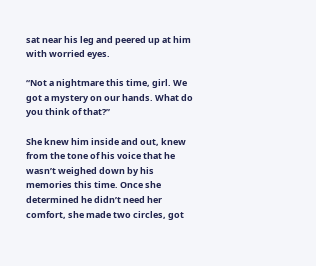sat near his leg and peered up at him with worried eyes.

“Not a nightmare this time, girl. We got a mystery on our hands. What do you think of that?”

She knew him inside and out, knew from the tone of his voice that he wasn’t weighed down by his memories this time. Once she determined he didn’t need her comfort, she made two circles, got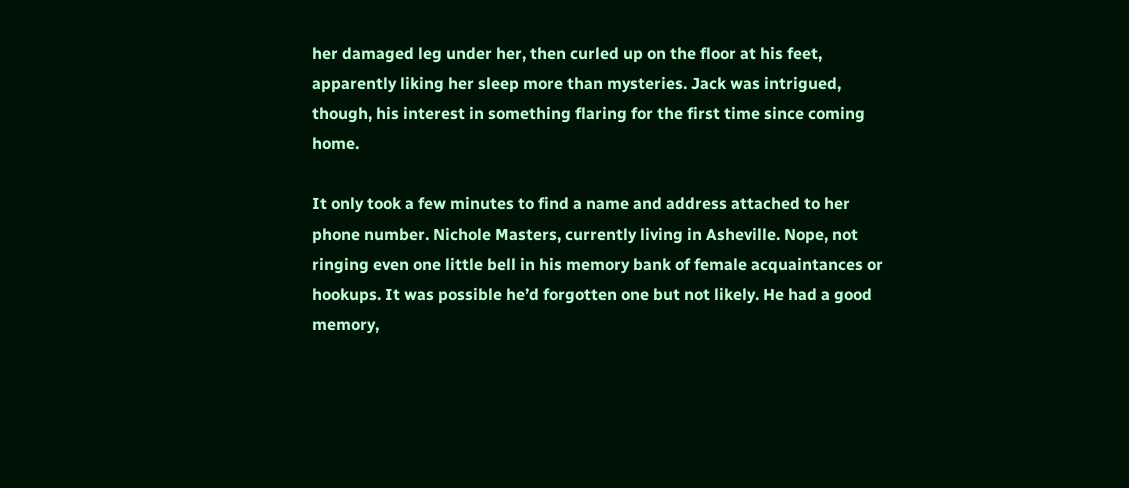her damaged leg under her, then curled up on the floor at his feet, apparently liking her sleep more than mysteries. Jack was intrigued, though, his interest in something flaring for the first time since coming home.

It only took a few minutes to find a name and address attached to her phone number. Nichole Masters, currently living in Asheville. Nope, not ringing even one little bell in his memory bank of female acquaintances or hookups. It was possible he’d forgotten one but not likely. He had a good memory,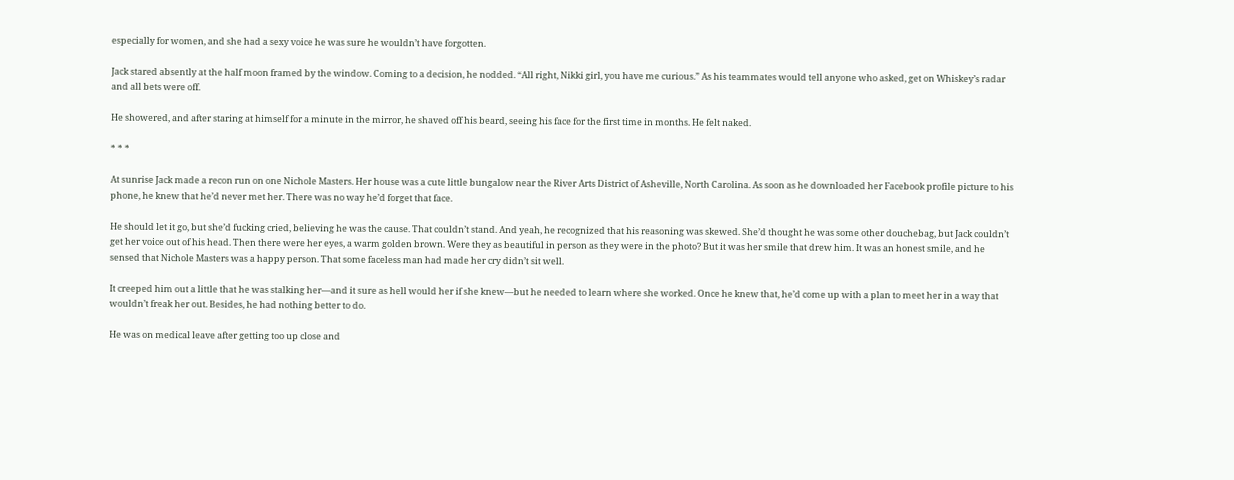especially for women, and she had a sexy voice he was sure he wouldn’t have forgotten.

Jack stared absently at the half moon framed by the window. Coming to a decision, he nodded. “All right, Nikki girl, you have me curious.” As his teammates would tell anyone who asked, get on Whiskey’s radar and all bets were off.

He showered, and after staring at himself for a minute in the mirror, he shaved off his beard, seeing his face for the first time in months. He felt naked.

* * *

At sunrise Jack made a recon run on one Nichole Masters. Her house was a cute little bungalow near the River Arts District of Asheville, North Carolina. As soon as he downloaded her Facebook profile picture to his phone, he knew that he’d never met her. There was no way he’d forget that face.

He should let it go, but she’d fucking cried, believing he was the cause. That couldn’t stand. And yeah, he recognized that his reasoning was skewed. She’d thought he was some other douchebag, but Jack couldn’t get her voice out of his head. Then there were her eyes, a warm golden brown. Were they as beautiful in person as they were in the photo? But it was her smile that drew him. It was an honest smile, and he sensed that Nichole Masters was a happy person. That some faceless man had made her cry didn’t sit well.

It creeped him out a little that he was stalking her—and it sure as hell would her if she knew—but he needed to learn where she worked. Once he knew that, he’d come up with a plan to meet her in a way that wouldn’t freak her out. Besides, he had nothing better to do.

He was on medical leave after getting too up close and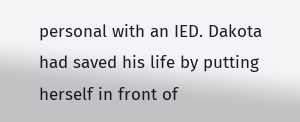personal with an IED. Dakota had saved his life by putting herself in front of